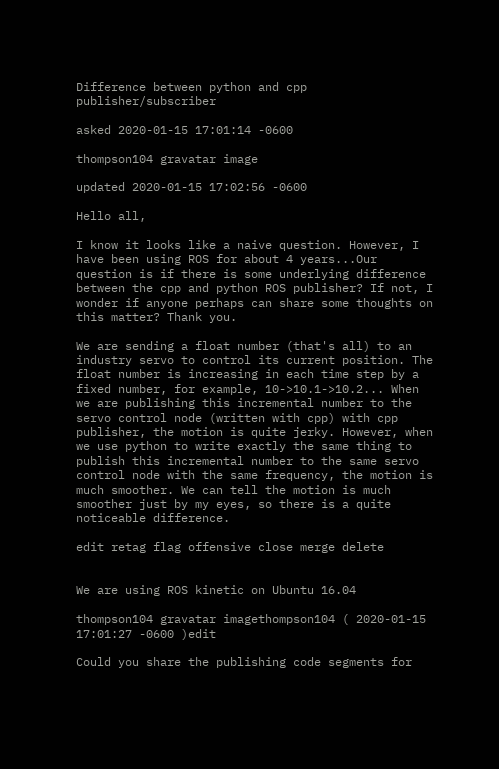Difference between python and cpp publisher/subscriber

asked 2020-01-15 17:01:14 -0600

thompson104 gravatar image

updated 2020-01-15 17:02:56 -0600

Hello all,

I know it looks like a naive question. However, I have been using ROS for about 4 years...Our question is if there is some underlying difference between the cpp and python ROS publisher? If not, I wonder if anyone perhaps can share some thoughts on this matter? Thank you.

We are sending a float number (that's all) to an industry servo to control its current position. The float number is increasing in each time step by a fixed number, for example, 10->10.1->10.2... When we are publishing this incremental number to the servo control node (written with cpp) with cpp publisher, the motion is quite jerky. However, when we use python to write exactly the same thing to publish this incremental number to the same servo control node with the same frequency, the motion is much smoother. We can tell the motion is much smoother just by my eyes, so there is a quite noticeable difference.

edit retag flag offensive close merge delete


We are using ROS kinetic on Ubuntu 16.04

thompson104 gravatar imagethompson104 ( 2020-01-15 17:01:27 -0600 )edit

Could you share the publishing code segments for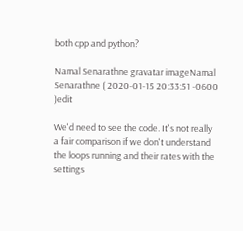both cpp and python?

Namal Senarathne gravatar imageNamal Senarathne ( 2020-01-15 20:33:51 -0600 )edit

We'd need to see the code. It's not really a fair comparison if we don't understand the loops running and their rates with the settings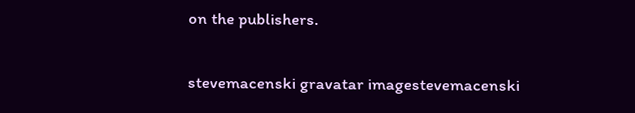on the publishers.

stevemacenski gravatar imagestevemacenski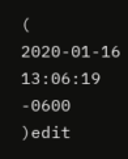( 2020-01-16 13:06:19 -0600 )edit